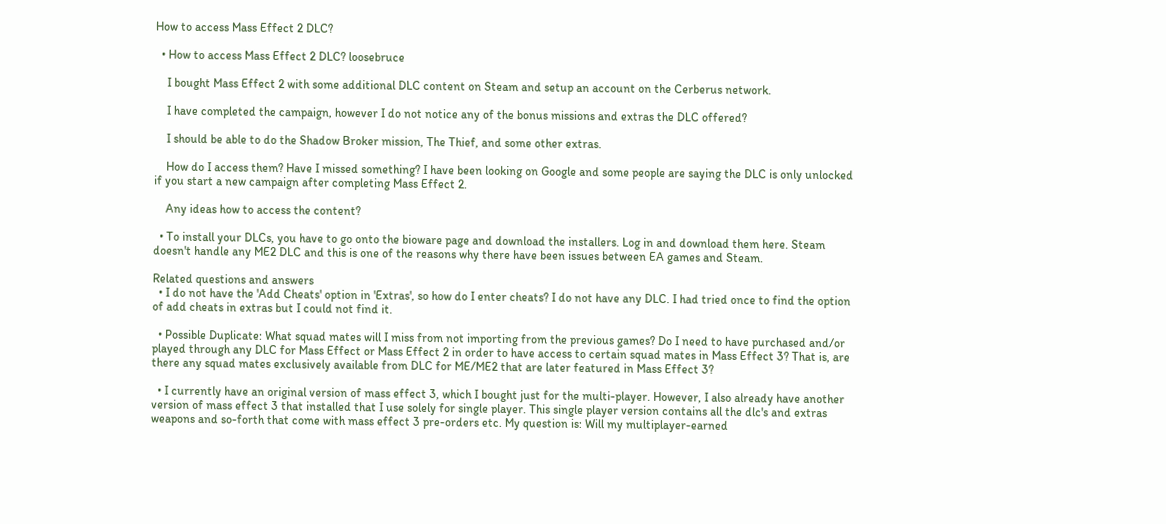How to access Mass Effect 2 DLC?

  • How to access Mass Effect 2 DLC? loosebruce

    I bought Mass Effect 2 with some additional DLC content on Steam and setup an account on the Cerberus network.

    I have completed the campaign, however I do not notice any of the bonus missions and extras the DLC offered?

    I should be able to do the Shadow Broker mission, The Thief, and some other extras.

    How do I access them? Have I missed something? I have been looking on Google and some people are saying the DLC is only unlocked if you start a new campaign after completing Mass Effect 2.

    Any ideas how to access the content?

  • To install your DLCs, you have to go onto the bioware page and download the installers. Log in and download them here. Steam doesn't handle any ME2 DLC and this is one of the reasons why there have been issues between EA games and Steam.

Related questions and answers
  • I do not have the 'Add Cheats' option in 'Extras', so how do I enter cheats? I do not have any DLC. I had tried once to find the option of add cheats in extras but I could not find it.

  • Possible Duplicate: What squad mates will I miss from not importing from the previous games? Do I need to have purchased and/or played through any DLC for Mass Effect or Mass Effect 2 in order to have access to certain squad mates in Mass Effect 3? That is, are there any squad mates exclusively available from DLC for ME/ME2 that are later featured in Mass Effect 3?

  • I currently have an original version of mass effect 3, which I bought just for the multi-player. However, I also already have another version of mass effect 3 that installed that I use solely for single player. This single player version contains all the dlc's and extras weapons and so-forth that come with mass effect 3 pre-orders etc. My question is: Will my multiplayer-earned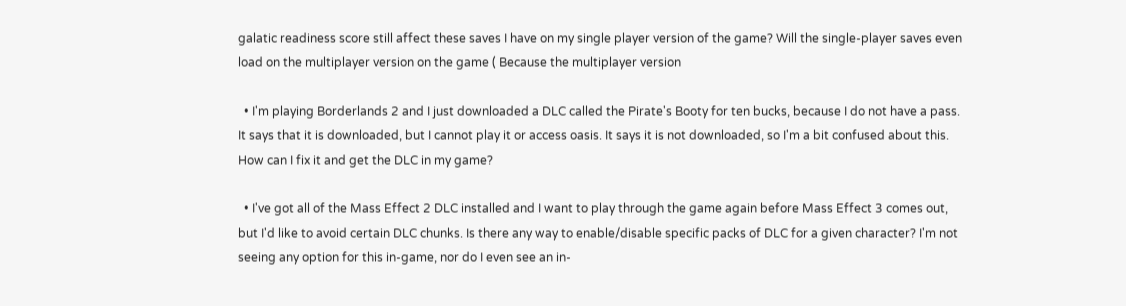galatic readiness score still affect these saves I have on my single player version of the game? Will the single-player saves even load on the multiplayer version on the game ( Because the multiplayer version

  • I'm playing Borderlands 2 and I just downloaded a DLC called the Pirate's Booty for ten bucks, because I do not have a pass. It says that it is downloaded, but I cannot play it or access oasis. It says it is not downloaded, so I'm a bit confused about this. How can I fix it and get the DLC in my game?

  • I've got all of the Mass Effect 2 DLC installed and I want to play through the game again before Mass Effect 3 comes out, but I'd like to avoid certain DLC chunks. Is there any way to enable/disable specific packs of DLC for a given character? I'm not seeing any option for this in-game, nor do I even see an in-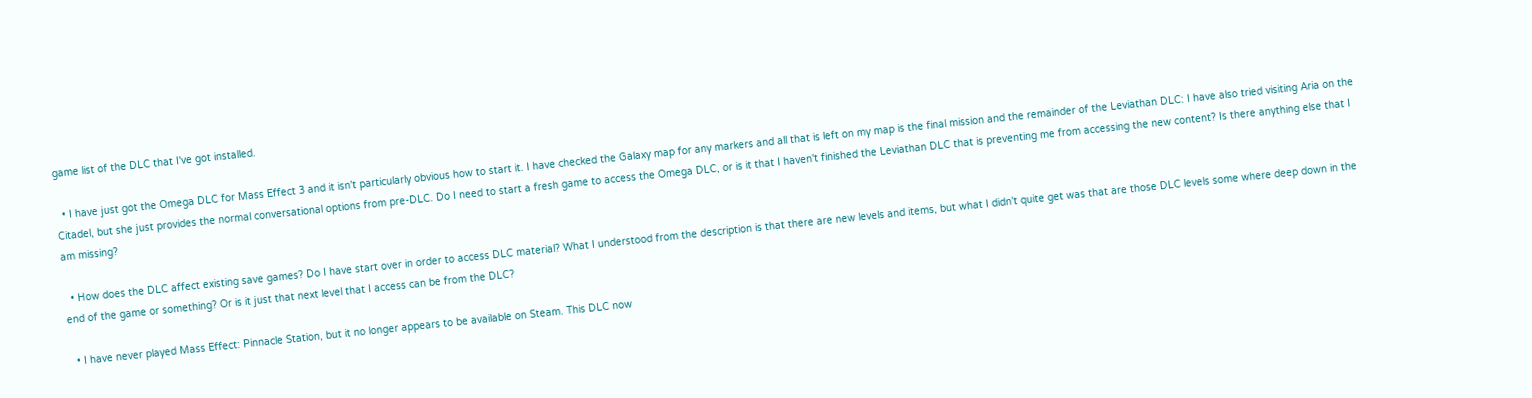game list of the DLC that I've got installed.

  • I have just got the Omega DLC for Mass Effect 3 and it isn't particularly obvious how to start it. I have checked the Galaxy map for any markers and all that is left on my map is the final mission and the remainder of the Leviathan DLC: I have also tried visiting Aria on the Citadel, but she just provides the normal conversational options from pre-DLC. Do I need to start a fresh game to access the Omega DLC, or is it that I haven't finished the Leviathan DLC that is preventing me from accessing the new content? Is there anything else that I am missing?

  • How does the DLC affect existing save games? Do I have start over in order to access DLC material? What I understood from the description is that there are new levels and items, but what I didn't quite get was that are those DLC levels some where deep down in the end of the game or something? Or is it just that next level that I access can be from the DLC?

  • I have never played Mass Effect: Pinnacle Station, but it no longer appears to be available on Steam. This DLC now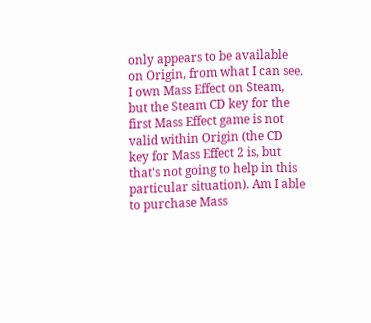only appears to be available on Origin, from what I can see. I own Mass Effect on Steam, but the Steam CD key for the first Mass Effect game is not valid within Origin (the CD key for Mass Effect 2 is, but that's not going to help in this particular situation). Am I able to purchase Mass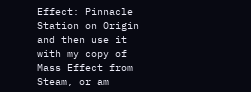Effect: Pinnacle Station on Origin and then use it with my copy of Mass Effect from Steam, or am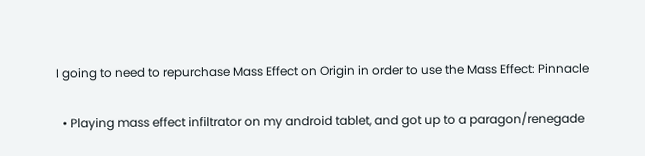I going to need to repurchase Mass Effect on Origin in order to use the Mass Effect: Pinnacle

  • Playing mass effect infiltrator on my android tablet, and got up to a paragon/renegade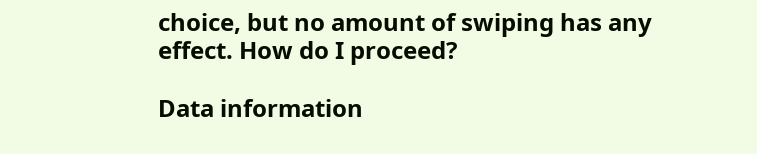choice, but no amount of swiping has any effect. How do I proceed?

Data information